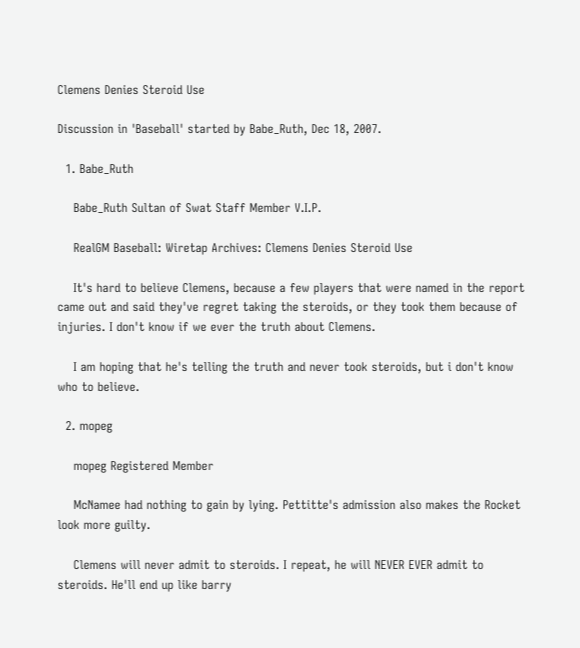Clemens Denies Steroid Use

Discussion in 'Baseball' started by Babe_Ruth, Dec 18, 2007.

  1. Babe_Ruth

    Babe_Ruth Sultan of Swat Staff Member V.I.P.

    RealGM Baseball: Wiretap Archives: Clemens Denies Steroid Use

    It's hard to believe Clemens, because a few players that were named in the report came out and said they've regret taking the steroids, or they took them because of injuries. I don't know if we ever the truth about Clemens.

    I am hoping that he's telling the truth and never took steroids, but i don't know who to believe.

  2. mopeg

    mopeg Registered Member

    McNamee had nothing to gain by lying. Pettitte's admission also makes the Rocket look more guilty.

    Clemens will never admit to steroids. I repeat, he will NEVER EVER admit to steroids. He'll end up like barry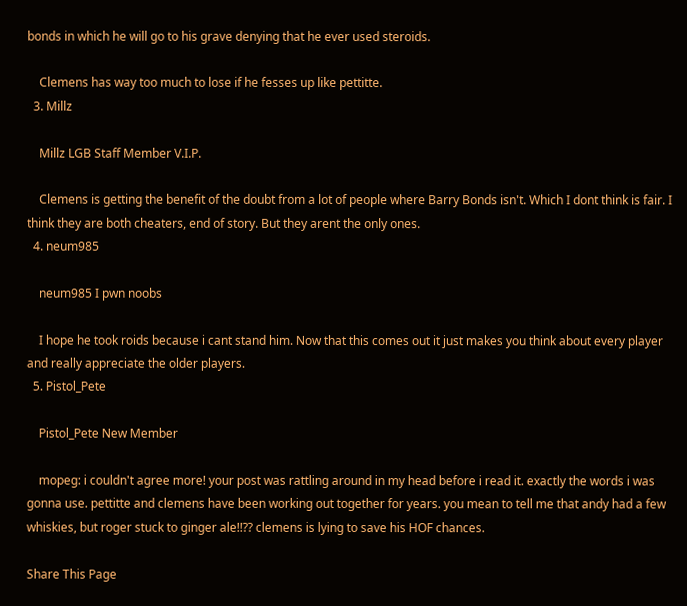bonds in which he will go to his grave denying that he ever used steroids.

    Clemens has way too much to lose if he fesses up like pettitte.
  3. Millz

    Millz LGB Staff Member V.I.P.

    Clemens is getting the benefit of the doubt from a lot of people where Barry Bonds isn't. Which I dont think is fair. I think they are both cheaters, end of story. But they arent the only ones.
  4. neum985

    neum985 I pwn noobs

    I hope he took roids because i cant stand him. Now that this comes out it just makes you think about every player and really appreciate the older players.
  5. Pistol_Pete

    Pistol_Pete New Member

    mopeg: i couldn't agree more! your post was rattling around in my head before i read it. exactly the words i was gonna use. pettitte and clemens have been working out together for years. you mean to tell me that andy had a few whiskies, but roger stuck to ginger ale!!?? clemens is lying to save his HOF chances.

Share This Page